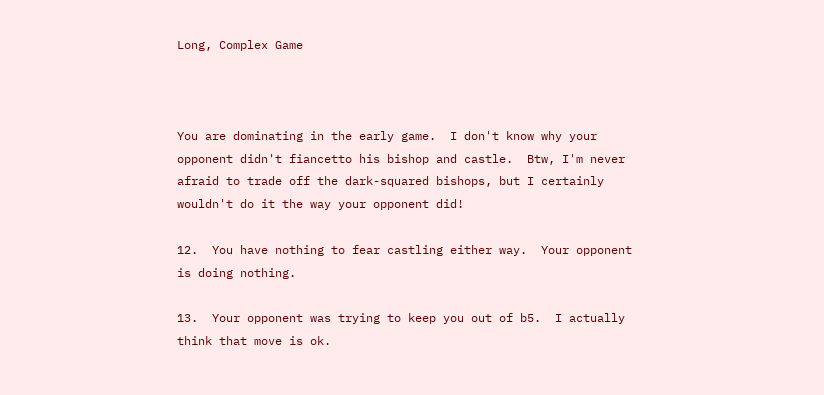Long, Complex Game



You are dominating in the early game.  I don't know why your opponent didn't fiancetto his bishop and castle.  Btw, I'm never afraid to trade off the dark-squared bishops, but I certainly wouldn't do it the way your opponent did!

12.  You have nothing to fear castling either way.  Your opponent is doing nothing.

13.  Your opponent was trying to keep you out of b5.  I actually think that move is ok.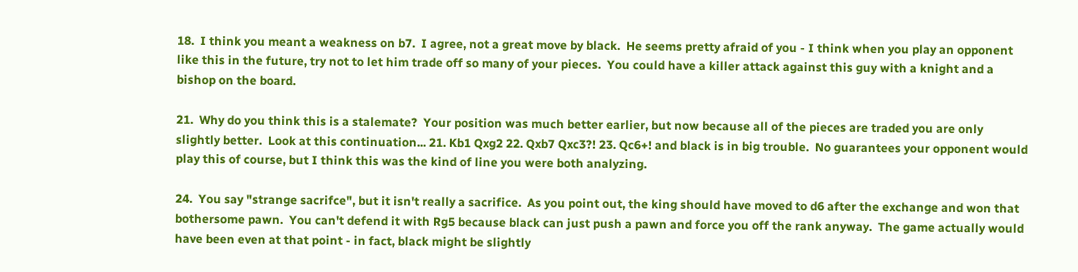18.  I think you meant a weakness on b7.  I agree, not a great move by black.  He seems pretty afraid of you - I think when you play an opponent like this in the future, try not to let him trade off so many of your pieces.  You could have a killer attack against this guy with a knight and a bishop on the board.

21.  Why do you think this is a stalemate?  Your position was much better earlier, but now because all of the pieces are traded you are only slightly better.  Look at this continuation... 21. Kb1 Qxg2 22. Qxb7 Qxc3?! 23. Qc6+! and black is in big trouble.  No guarantees your opponent would play this of course, but I think this was the kind of line you were both analyzing.

24.  You say "strange sacrifce", but it isn't really a sacrifice.  As you point out, the king should have moved to d6 after the exchange and won that bothersome pawn.  You can't defend it with Rg5 because black can just push a pawn and force you off the rank anyway.  The game actually would have been even at that point - in fact, black might be slightly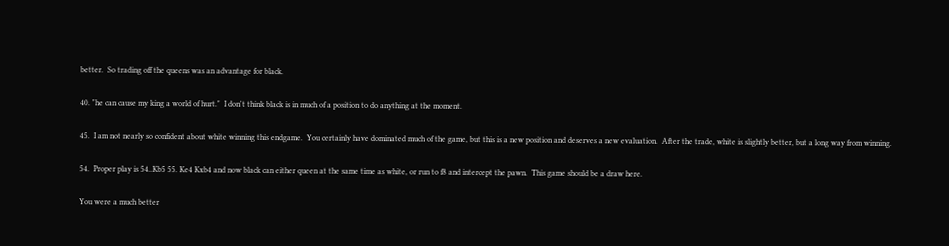better.  So trading off the queens was an advantage for black.

40. "he can cause my king a world of hurt."  I don't think black is in much of a position to do anything at the moment.

45.  I am not nearly so confident about white winning this endgame.  You certainly have dominated much of the game, but this is a new position and deserves a new evaluation.  After the trade, white is slightly better, but a long way from winning.

54.  Proper play is 54..Kb5 55. Ke4 Kxb4 and now black can either queen at the same time as white, or run to f8 and intercept the pawn.  This game should be a draw here.

You were a much better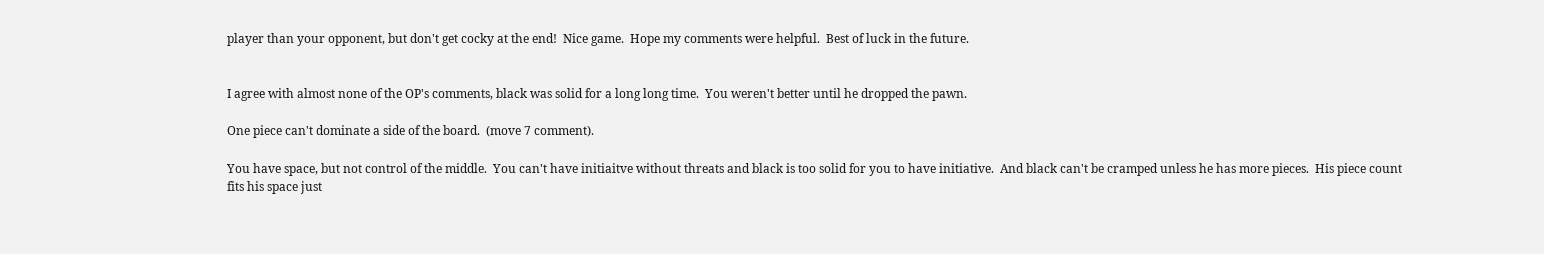player than your opponent, but don't get cocky at the end!  Nice game.  Hope my comments were helpful.  Best of luck in the future.


I agree with almost none of the OP's comments, black was solid for a long long time.  You weren't better until he dropped the pawn.

One piece can't dominate a side of the board.  (move 7 comment).

You have space, but not control of the middle.  You can't have initiaitve without threats and black is too solid for you to have initiative.  And black can't be cramped unless he has more pieces.  His piece count fits his space just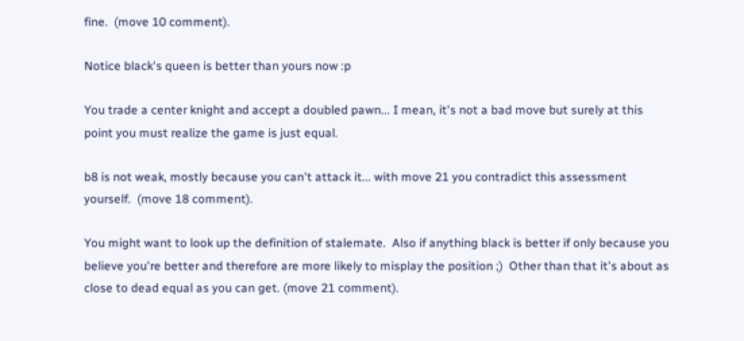fine.  (move 10 comment).

Notice black's queen is better than yours now :p

You trade a center knight and accept a doubled pawn... I mean, it's not a bad move but surely at this point you must realize the game is just equal.

b8 is not weak, mostly because you can't attack it... with move 21 you contradict this assessment yourself.  (move 18 comment).

You might want to look up the definition of stalemate.  Also if anything black is better if only because you believe you're better and therefore are more likely to misplay the position ;)  Other than that it's about as close to dead equal as you can get. (move 21 comment).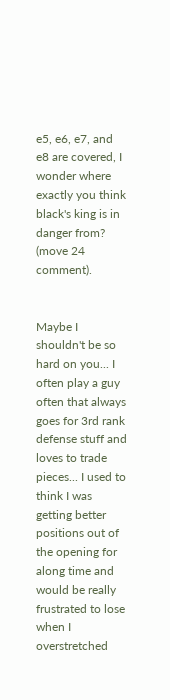e5, e6, e7, and e8 are covered, I wonder where exactly you think black's king is in danger from? (move 24 comment).


Maybe I shouldn't be so hard on you... I often play a guy often that always goes for 3rd rank defense stuff and loves to trade pieces... I used to think I was getting better positions out of the opening for along time and would be really frustrated to lose when I overstretched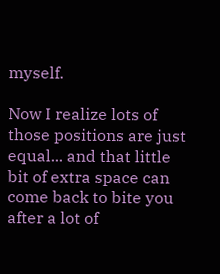myself.

Now I realize lots of those positions are just equal... and that little bit of extra space can come back to bite you after a lot of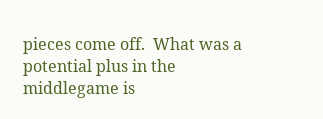pieces come off.  What was a potential plus in the middlegame is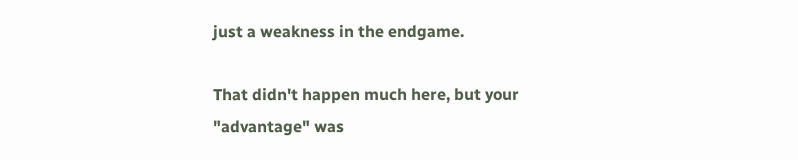just a weakness in the endgame.

That didn't happen much here, but your "advantage" was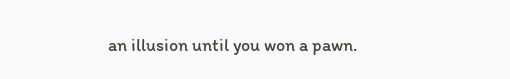an illusion until you won a pawn.